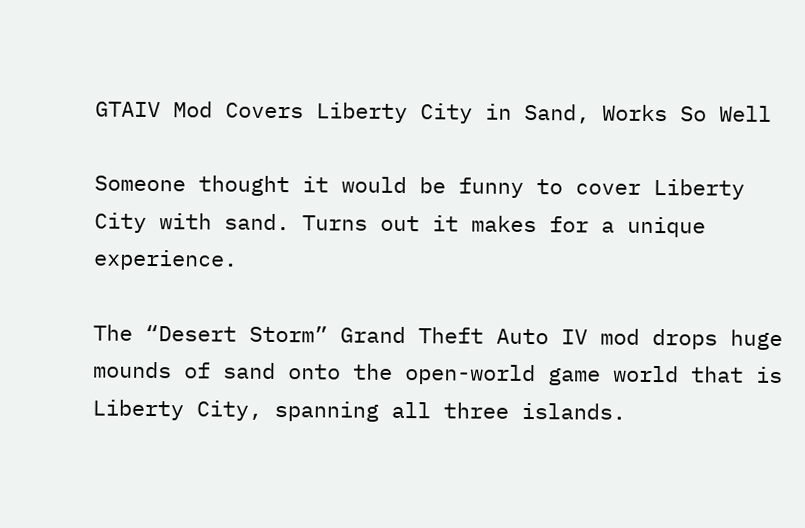GTAIV Mod Covers Liberty City in Sand, Works So Well

Someone thought it would be funny to cover Liberty City with sand. Turns out it makes for a unique experience.

The “Desert Storm” Grand Theft Auto IV mod drops huge mounds of sand onto the open-world game world that is Liberty City, spanning all three islands.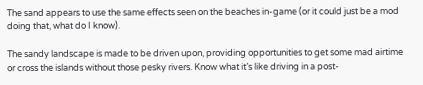The sand appears to use the same effects seen on the beaches in-game (or it could just be a mod doing that, what do I know).

The sandy landscape is made to be driven upon, providing opportunities to get some mad airtime or cross the islands without those pesky rivers. Know what it’s like driving in a post-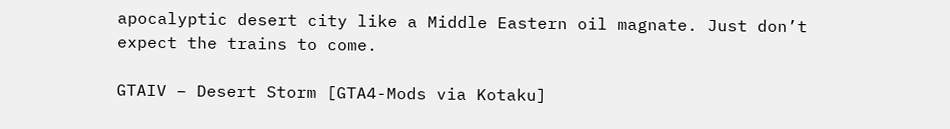apocalyptic desert city like a Middle Eastern oil magnate. Just don’t expect the trains to come.

GTAIV – Desert Storm [GTA4-Mods via Kotaku]